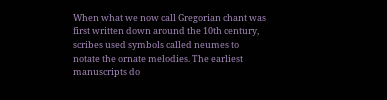When what we now call Gregorian chant was first written down around the 10th century, scribes used symbols called neumes to notate the ornate melodies. The earliest manuscripts do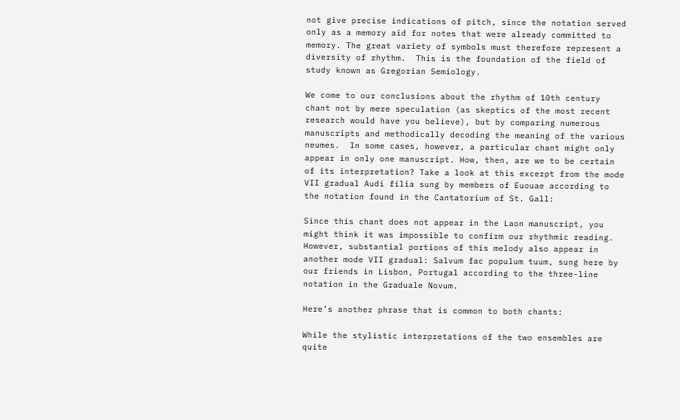not give precise indications of pitch, since the notation served only as a memory aid for notes that were already committed to memory. The great variety of symbols must therefore represent a diversity of rhythm.  This is the foundation of the field of study known as Gregorian Semiology.

We come to our conclusions about the rhythm of 10th century chant not by mere speculation (as skeptics of the most recent research would have you believe), but by comparing numerous manuscripts and methodically decoding the meaning of the various neumes.  In some cases, however, a particular chant might only appear in only one manuscript. How, then, are we to be certain of its interpretation? Take a look at this excerpt from the mode VII gradual Audi filia sung by members of Euouae according to the notation found in the Cantatorium of St. Gall:

Since this chant does not appear in the Laon manuscript, you might think it was impossible to confirm our rhythmic reading.  However, substantial portions of this melody also appear in another mode VII gradual: Salvum fac populum tuum, sung here by our friends in Lisbon, Portugal according to the three-line notation in the Graduale Novum.

Here’s another phrase that is common to both chants:

While the stylistic interpretations of the two ensembles are quite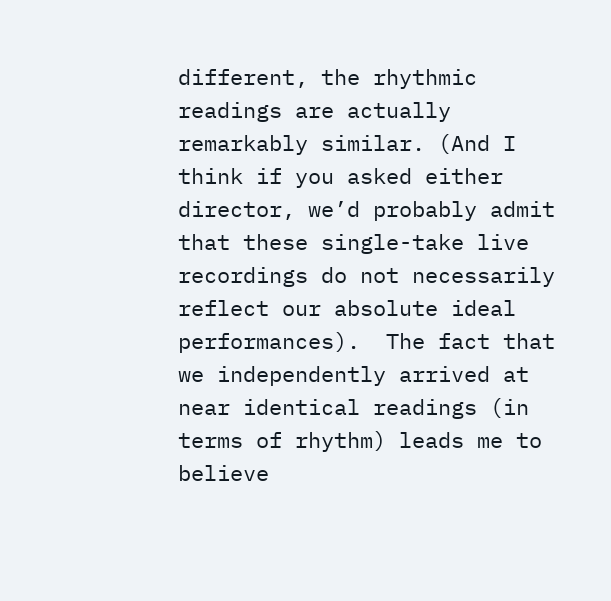different, the rhythmic readings are actually remarkably similar. (And I think if you asked either director, we’d probably admit that these single-take live recordings do not necessarily reflect our absolute ideal performances).  The fact that we independently arrived at near identical readings (in terms of rhythm) leads me to believe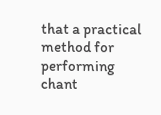that a practical method for performing chant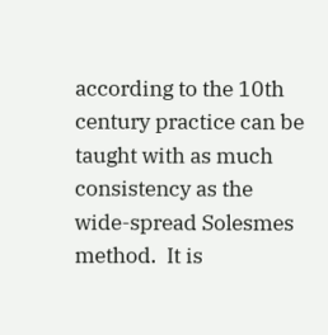according to the 10th century practice can be taught with as much consistency as the wide-spread Solesmes method.  It is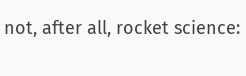not, after all, rocket science: